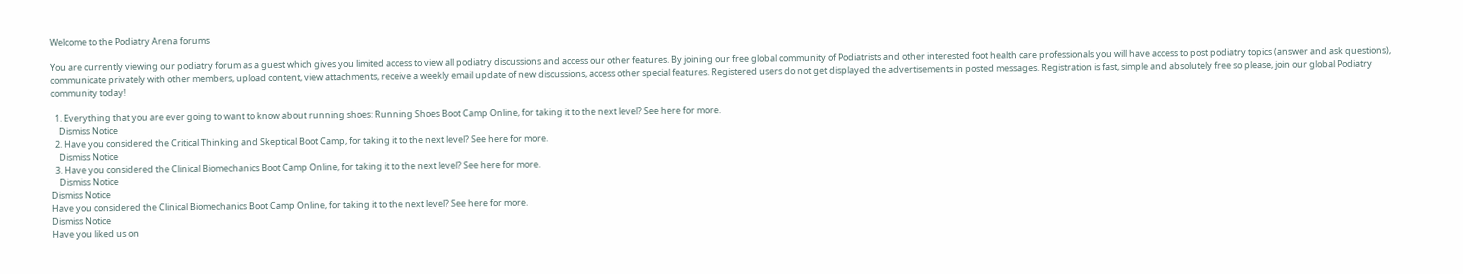Welcome to the Podiatry Arena forums

You are currently viewing our podiatry forum as a guest which gives you limited access to view all podiatry discussions and access our other features. By joining our free global community of Podiatrists and other interested foot health care professionals you will have access to post podiatry topics (answer and ask questions), communicate privately with other members, upload content, view attachments, receive a weekly email update of new discussions, access other special features. Registered users do not get displayed the advertisements in posted messages. Registration is fast, simple and absolutely free so please, join our global Podiatry community today!

  1. Everything that you are ever going to want to know about running shoes: Running Shoes Boot Camp Online, for taking it to the next level? See here for more.
    Dismiss Notice
  2. Have you considered the Critical Thinking and Skeptical Boot Camp, for taking it to the next level? See here for more.
    Dismiss Notice
  3. Have you considered the Clinical Biomechanics Boot Camp Online, for taking it to the next level? See here for more.
    Dismiss Notice
Dismiss Notice
Have you considered the Clinical Biomechanics Boot Camp Online, for taking it to the next level? See here for more.
Dismiss Notice
Have you liked us on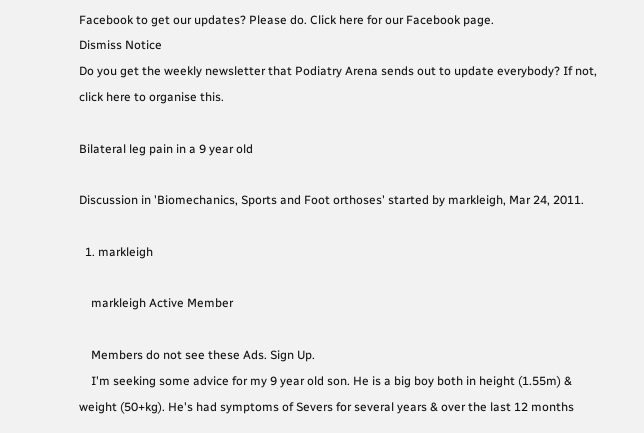Facebook to get our updates? Please do. Click here for our Facebook page.
Dismiss Notice
Do you get the weekly newsletter that Podiatry Arena sends out to update everybody? If not, click here to organise this.

Bilateral leg pain in a 9 year old

Discussion in 'Biomechanics, Sports and Foot orthoses' started by markleigh, Mar 24, 2011.

  1. markleigh

    markleigh Active Member

    Members do not see these Ads. Sign Up.
    I'm seeking some advice for my 9 year old son. He is a big boy both in height (1.55m) & weight (50+kg). He's had symptoms of Severs for several years & over the last 12 months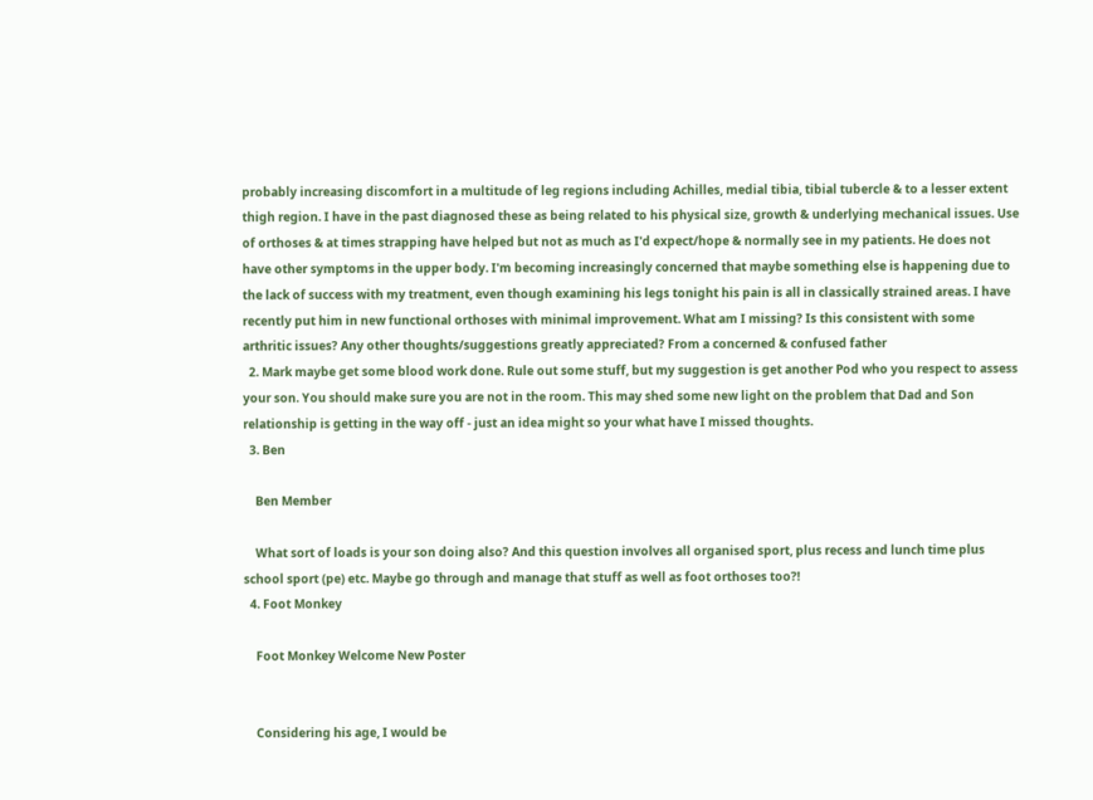probably increasing discomfort in a multitude of leg regions including Achilles, medial tibia, tibial tubercle & to a lesser extent thigh region. I have in the past diagnosed these as being related to his physical size, growth & underlying mechanical issues. Use of orthoses & at times strapping have helped but not as much as I'd expect/hope & normally see in my patients. He does not have other symptoms in the upper body. I'm becoming increasingly concerned that maybe something else is happening due to the lack of success with my treatment, even though examining his legs tonight his pain is all in classically strained areas. I have recently put him in new functional orthoses with minimal improvement. What am I missing? Is this consistent with some arthritic issues? Any other thoughts/suggestions greatly appreciated? From a concerned & confused father
  2. Mark maybe get some blood work done. Rule out some stuff, but my suggestion is get another Pod who you respect to assess your son. You should make sure you are not in the room. This may shed some new light on the problem that Dad and Son relationship is getting in the way off - just an idea might so your what have I missed thoughts.
  3. Ben

    Ben Member

    What sort of loads is your son doing also? And this question involves all organised sport, plus recess and lunch time plus school sport (pe) etc. Maybe go through and manage that stuff as well as foot orthoses too?!
  4. Foot Monkey

    Foot Monkey Welcome New Poster


    Considering his age, I would be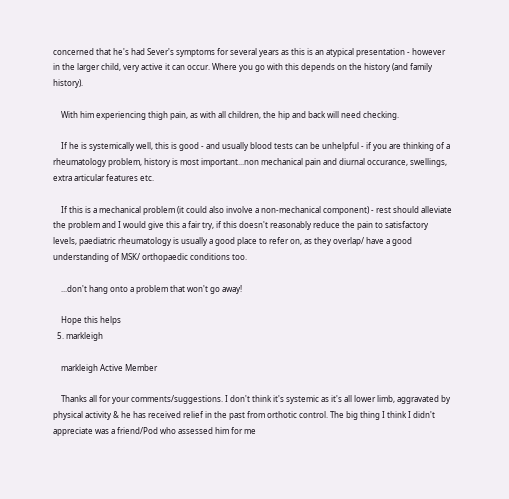concerned that he's had Sever's symptoms for several years as this is an atypical presentation - however in the larger child, very active it can occur. Where you go with this depends on the history (and family history).

    With him experiencing thigh pain, as with all children, the hip and back will need checking.

    If he is systemically well, this is good - and usually blood tests can be unhelpful - if you are thinking of a rheumatology problem, history is most important...non mechanical pain and diurnal occurance, swellings, extra articular features etc.

    If this is a mechanical problem (it could also involve a non-mechanical component) - rest should alleviate the problem and I would give this a fair try, if this doesn't reasonably reduce the pain to satisfactory levels, paediatric rheumatology is usually a good place to refer on, as they overlap/ have a good understanding of MSK/ orthopaedic conditions too.

    ...don't hang onto a problem that won't go away!

    Hope this helps
  5. markleigh

    markleigh Active Member

    Thanks all for your comments/suggestions. I don't think it's systemic as it's all lower limb, aggravated by physical activity & he has received relief in the past from orthotic control. The big thing I think I didn't appreciate was a friend/Pod who assessed him for me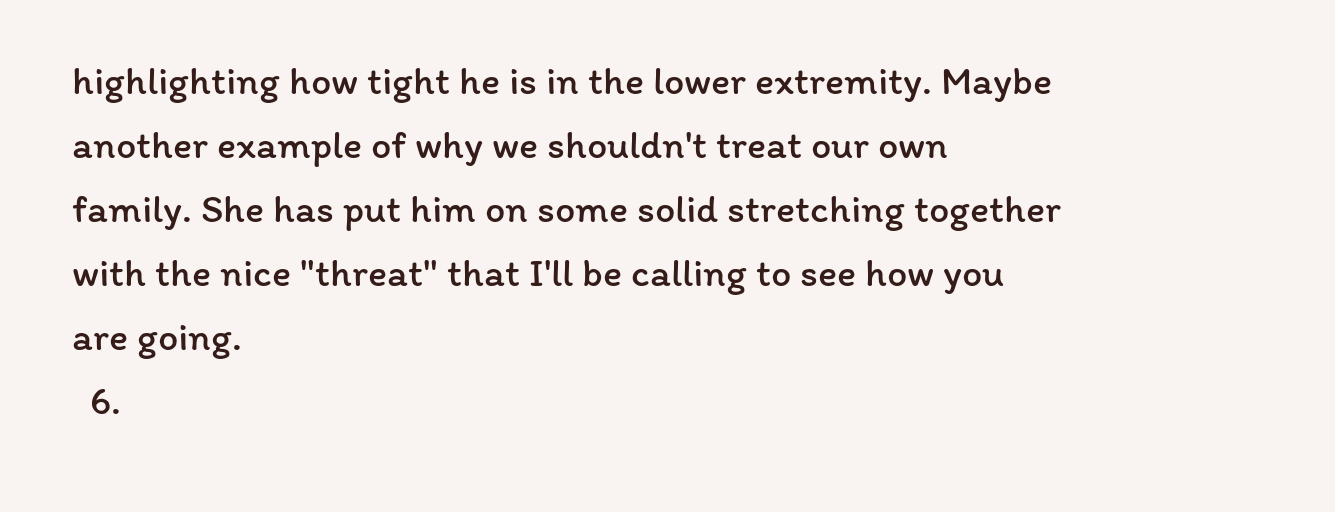highlighting how tight he is in the lower extremity. Maybe another example of why we shouldn't treat our own family. She has put him on some solid stretching together with the nice "threat" that I'll be calling to see how you are going.
  6.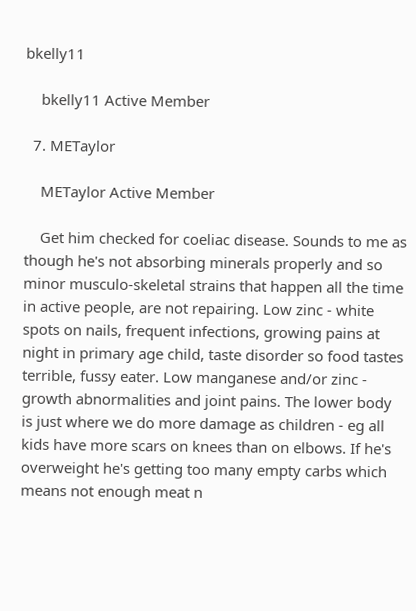bkelly11

    bkelly11 Active Member

  7. METaylor

    METaylor Active Member

    Get him checked for coeliac disease. Sounds to me as though he's not absorbing minerals properly and so minor musculo-skeletal strains that happen all the time in active people, are not repairing. Low zinc - white spots on nails, frequent infections, growing pains at night in primary age child, taste disorder so food tastes terrible, fussy eater. Low manganese and/or zinc - growth abnormalities and joint pains. The lower body is just where we do more damage as children - eg all kids have more scars on knees than on elbows. If he's overweight he's getting too many empty carbs which means not enough meat n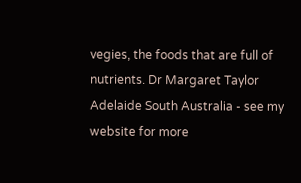vegies, the foods that are full of nutrients. Dr Margaret Taylor Adelaide South Australia - see my website for more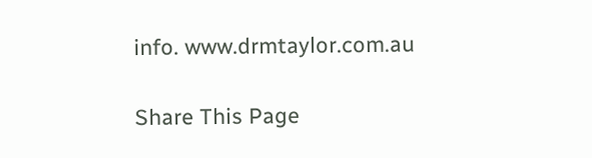info. www.drmtaylor.com.au

Share This Page